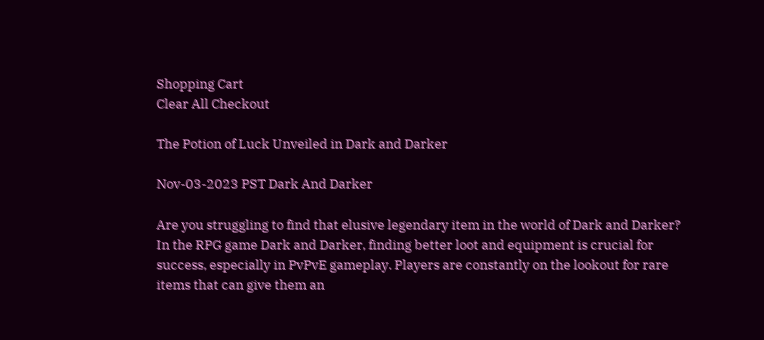Shopping Cart
Clear All Checkout

The Potion of Luck Unveiled in Dark and Darker

Nov-03-2023 PST Dark And Darker

Are you struggling to find that elusive legendary item in the world of Dark and Darker? In the RPG game Dark and Darker, finding better loot and equipment is crucial for success, especially in PvPvE gameplay. Players are constantly on the lookout for rare items that can give them an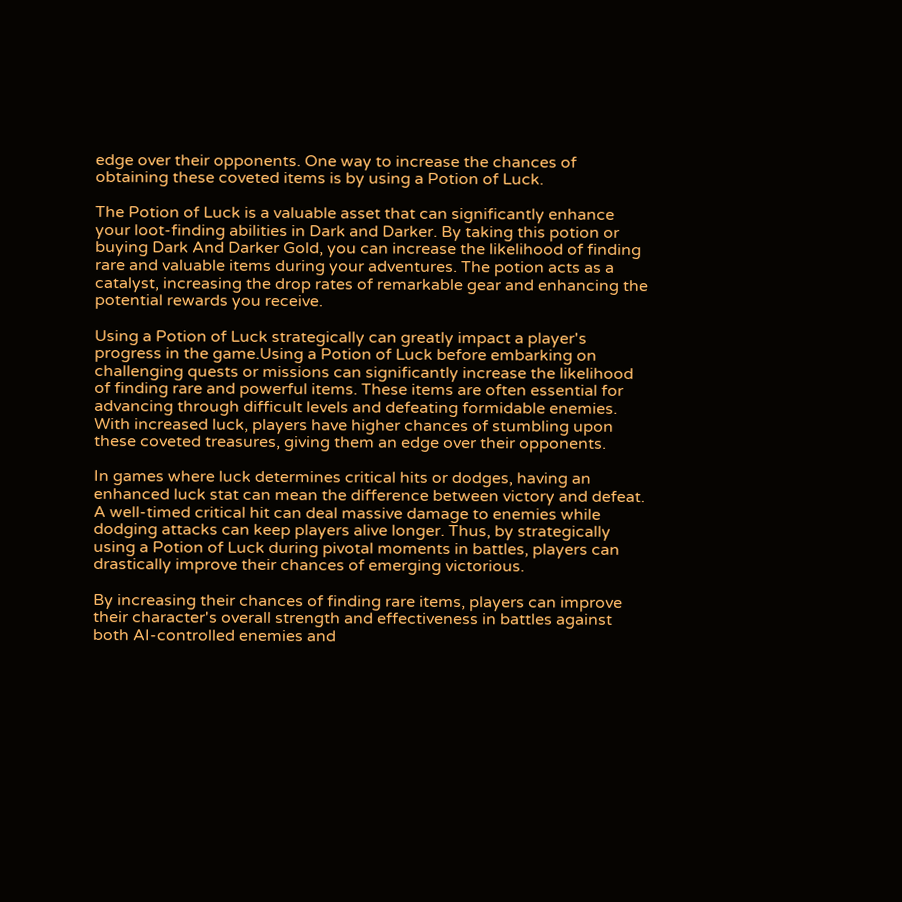edge over their opponents. One way to increase the chances of obtaining these coveted items is by using a Potion of Luck.

The Potion of Luck is a valuable asset that can significantly enhance your loot-finding abilities in Dark and Darker. By taking this potion or buying Dark And Darker Gold, you can increase the likelihood of finding rare and valuable items during your adventures. The potion acts as a catalyst, increasing the drop rates of remarkable gear and enhancing the potential rewards you receive.

Using a Potion of Luck strategically can greatly impact a player's progress in the game.Using a Potion of Luck before embarking on challenging quests or missions can significantly increase the likelihood of finding rare and powerful items. These items are often essential for advancing through difficult levels and defeating formidable enemies. With increased luck, players have higher chances of stumbling upon these coveted treasures, giving them an edge over their opponents.

In games where luck determines critical hits or dodges, having an enhanced luck stat can mean the difference between victory and defeat. A well-timed critical hit can deal massive damage to enemies while dodging attacks can keep players alive longer. Thus, by strategically using a Potion of Luck during pivotal moments in battles, players can drastically improve their chances of emerging victorious.

By increasing their chances of finding rare items, players can improve their character's overall strength and effectiveness in battles against both AI-controlled enemies and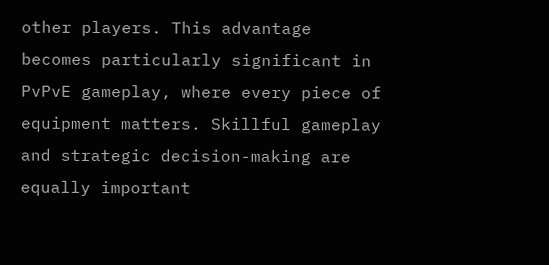other players. This advantage becomes particularly significant in PvPvE gameplay, where every piece of equipment matters. Skillful gameplay and strategic decision-making are equally important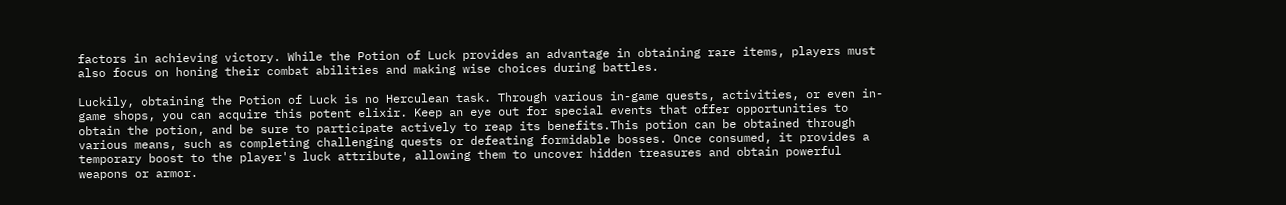factors in achieving victory. While the Potion of Luck provides an advantage in obtaining rare items, players must also focus on honing their combat abilities and making wise choices during battles.

Luckily, obtaining the Potion of Luck is no Herculean task. Through various in-game quests, activities, or even in-game shops, you can acquire this potent elixir. Keep an eye out for special events that offer opportunities to obtain the potion, and be sure to participate actively to reap its benefits.This potion can be obtained through various means, such as completing challenging quests or defeating formidable bosses. Once consumed, it provides a temporary boost to the player's luck attribute, allowing them to uncover hidden treasures and obtain powerful weapons or armor.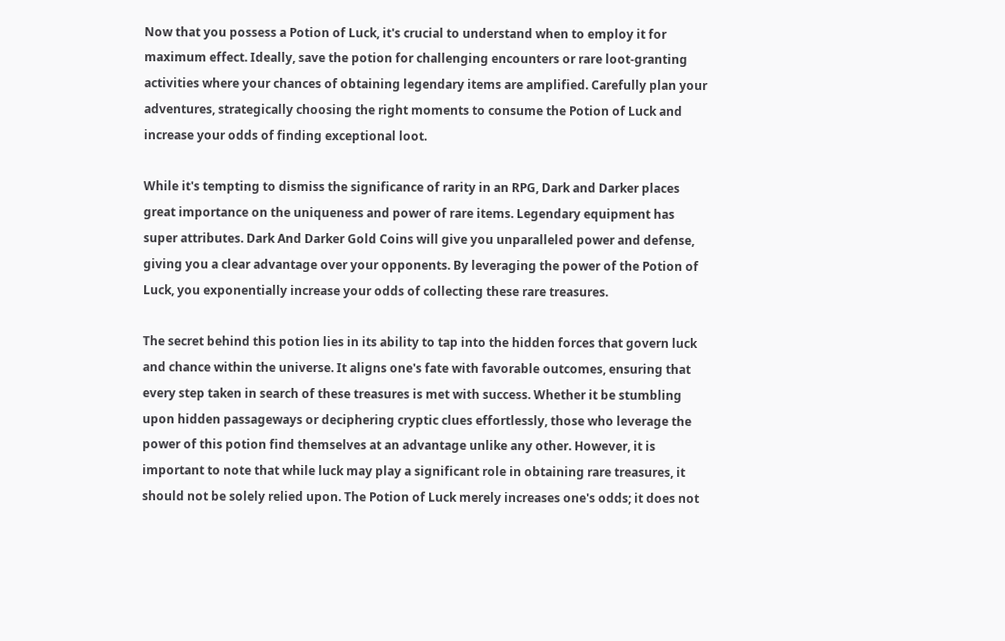Now that you possess a Potion of Luck, it's crucial to understand when to employ it for maximum effect. Ideally, save the potion for challenging encounters or rare loot-granting activities where your chances of obtaining legendary items are amplified. Carefully plan your adventures, strategically choosing the right moments to consume the Potion of Luck and increase your odds of finding exceptional loot.

While it's tempting to dismiss the significance of rarity in an RPG, Dark and Darker places great importance on the uniqueness and power of rare items. Legendary equipment has super attributes. Dark And Darker Gold Coins will give you unparalleled power and defense, giving you a clear advantage over your opponents. By leveraging the power of the Potion of Luck, you exponentially increase your odds of collecting these rare treasures.

The secret behind this potion lies in its ability to tap into the hidden forces that govern luck and chance within the universe. It aligns one's fate with favorable outcomes, ensuring that every step taken in search of these treasures is met with success. Whether it be stumbling upon hidden passageways or deciphering cryptic clues effortlessly, those who leverage the power of this potion find themselves at an advantage unlike any other. However, it is important to note that while luck may play a significant role in obtaining rare treasures, it should not be solely relied upon. The Potion of Luck merely increases one's odds; it does not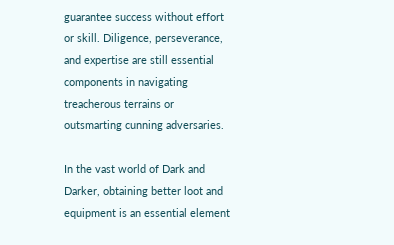guarantee success without effort or skill. Diligence, perseverance, and expertise are still essential components in navigating treacherous terrains or outsmarting cunning adversaries.

In the vast world of Dark and Darker, obtaining better loot and equipment is an essential element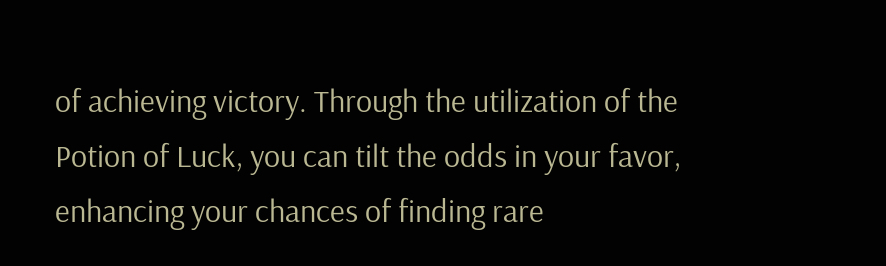of achieving victory. Through the utilization of the Potion of Luck, you can tilt the odds in your favor, enhancing your chances of finding rare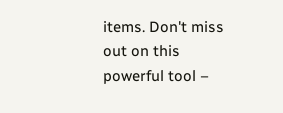items. Don't miss out on this powerful tool –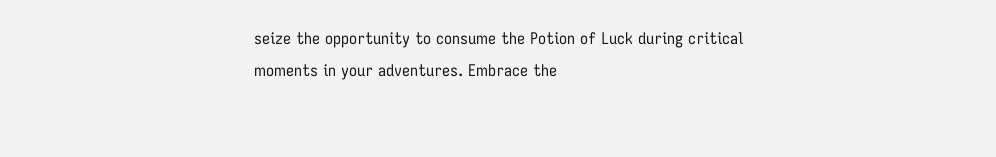seize the opportunity to consume the Potion of Luck during critical moments in your adventures. Embrace the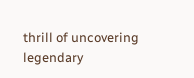thrill of uncovering legendary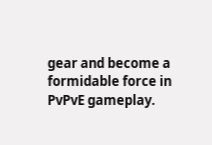gear and become a formidable force in PvPvE gameplay.